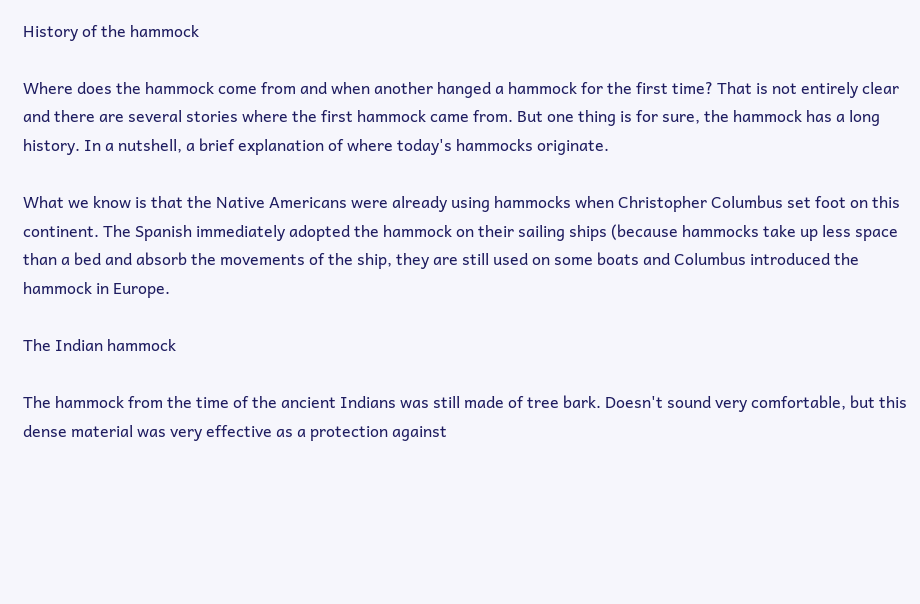History of the hammock

Where does the hammock come from and when another hanged a hammock for the first time? That is not entirely clear and there are several stories where the first hammock came from. But one thing is for sure, the hammock has a long history. In a nutshell, a brief explanation of where today's hammocks originate.

What we know is that the Native Americans were already using hammocks when Christopher Columbus set foot on this continent. The Spanish immediately adopted the hammock on their sailing ships (because hammocks take up less space than a bed and absorb the movements of the ship, they are still used on some boats and Columbus introduced the hammock in Europe.

The Indian hammock

The hammock from the time of the ancient Indians was still made of tree bark. Doesn't sound very comfortable, but this dense material was very effective as a protection against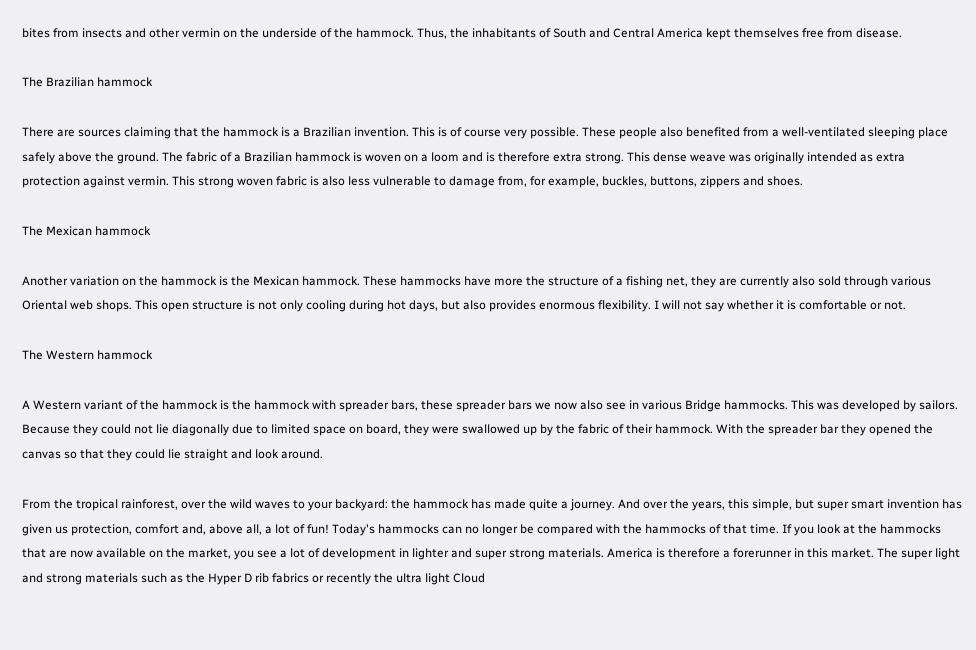bites from insects and other vermin on the underside of the hammock. Thus, the inhabitants of South and Central America kept themselves free from disease.

The Brazilian hammock

There are sources claiming that the hammock is a Brazilian invention. This is of course very possible. These people also benefited from a well-ventilated sleeping place safely above the ground. The fabric of a Brazilian hammock is woven on a loom and is therefore extra strong. This dense weave was originally intended as extra protection against vermin. This strong woven fabric is also less vulnerable to damage from, for example, buckles, buttons, zippers and shoes.

The Mexican hammock

Another variation on the hammock is the Mexican hammock. These hammocks have more the structure of a fishing net, they are currently also sold through various Oriental web shops. This open structure is not only cooling during hot days, but also provides enormous flexibility. I will not say whether it is comfortable or not.

The Western hammock

A Western variant of the hammock is the hammock with spreader bars, these spreader bars we now also see in various Bridge hammocks. This was developed by sailors. Because they could not lie diagonally due to limited space on board, they were swallowed up by the fabric of their hammock. With the spreader bar they opened the canvas so that they could lie straight and look around.

From the tropical rainforest, over the wild waves to your backyard: the hammock has made quite a journey. And over the years, this simple, but super smart invention has given us protection, comfort and, above all, a lot of fun! Today's hammocks can no longer be compared with the hammocks of that time. If you look at the hammocks that are now available on the market, you see a lot of development in lighter and super strong materials. America is therefore a forerunner in this market. The super light and strong materials such as the Hyper D rib fabrics or recently the ultra light Cloud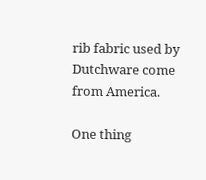rib fabric used by Dutchware come from America.

One thing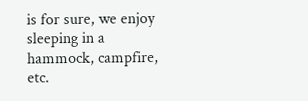is for sure, we enjoy sleeping in a hammock, campfire, etc.